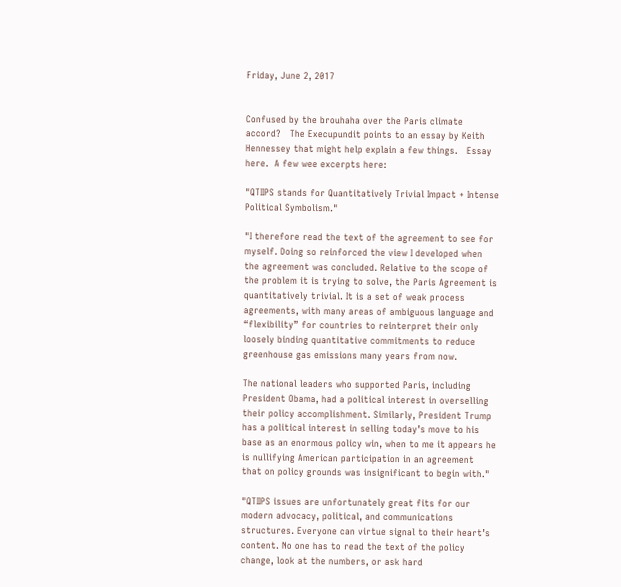Friday, June 2, 2017


Confused by the brouhaha over the Paris climate accord?   The Execupundit points to an essay by Keith Hennessey that might help explain a few things.   Essay here.  A few wee excerpts here:

"QTIIPS stands for Quantitatively Trivial Impact + Intense Political Symbolism."

"I therefore read the text of the agreement to see for myself. Doing so reinforced the view I developed when the agreement was concluded. Relative to the scope of the problem it is trying to solve, the Paris Agreement is quantitatively trivial. It is a set of weak process agreements, with many areas of ambiguous language and “flexibility” for countries to reinterpret their only loosely binding quantitative commitments to reduce greenhouse gas emissions many years from now.

The national leaders who supported Paris, including President Obama, had a political interest in overselling their policy accomplishment. Similarly, President Trump has a political interest in selling today’s move to his base as an enormous policy win, when to me it appears he is nullifying American participation in an agreement that on policy grounds was insignificant to begin with."

"QTIIPS issues are unfortunately great fits for our modern advocacy, political, and communications structures. Everyone can virtue signal to their heart’s content. No one has to read the text of the policy change, look at the numbers, or ask hard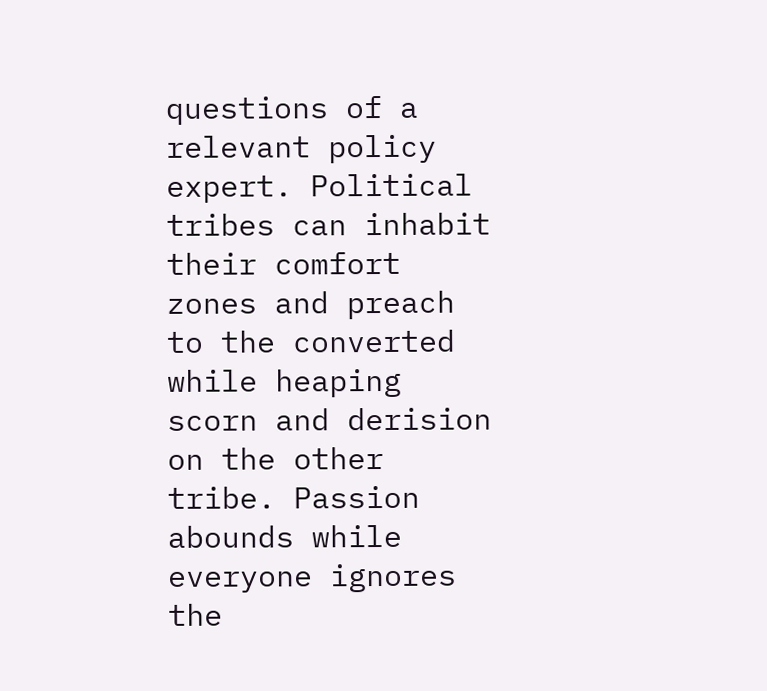questions of a relevant policy expert. Political tribes can inhabit their comfort zones and preach to the converted while heaping scorn and derision on the other tribe. Passion abounds while everyone ignores the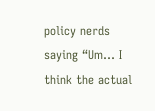policy nerds saying “Um… I think the actual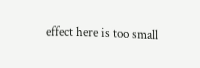effect here is too small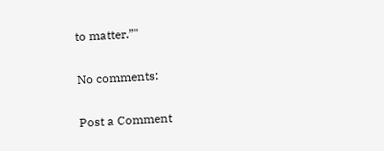to matter.”"

No comments:

Post a Comment